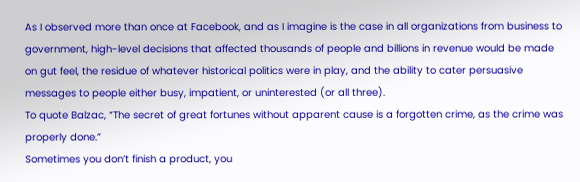As I observed more than once at Facebook, and as I imagine is the case in all organizations from business to government, high-level decisions that affected thousands of people and billions in revenue would be made on gut feel, the residue of whatever historical politics were in play, and the ability to cater persuasive messages to people either busy, impatient, or uninterested (or all three).
To quote Balzac, “The secret of great fortunes without apparent cause is a forgotten crime, as the crime was properly done.”
Sometimes you don’t finish a product, you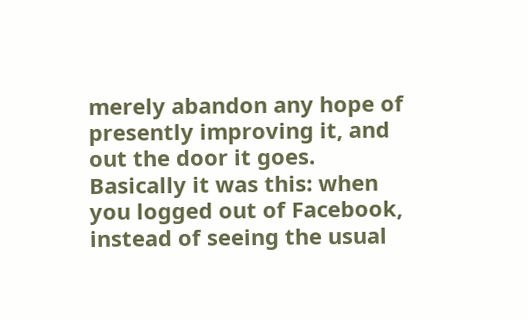merely abandon any hope of presently improving it, and out the door it goes.
Basically it was this: when you logged out of Facebook, instead of seeing the usual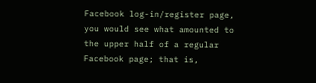Facebook log-in/register page, you would see what amounted to the upper half of a regular Facebook page; that is,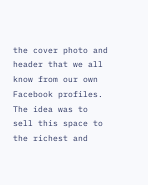the cover photo and header that we all know from our own Facebook profiles. The idea was to sell this space to the richest and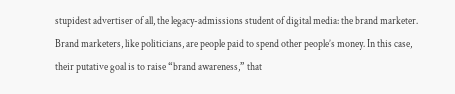stupidest advertiser of all, the legacy-admissions student of digital media: the brand marketer. Brand marketers, like politicians, are people paid to spend other people’s money. In this case, their putative goal is to raise “brand awareness,” that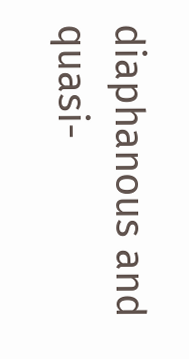diaphanous and quasi-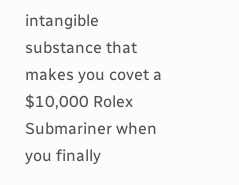intangible substance that makes you covet a $10,000 Rolex Submariner when you finally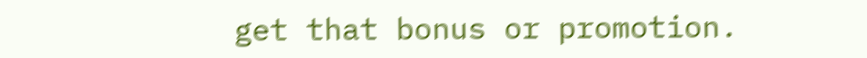get that bonus or promotion.